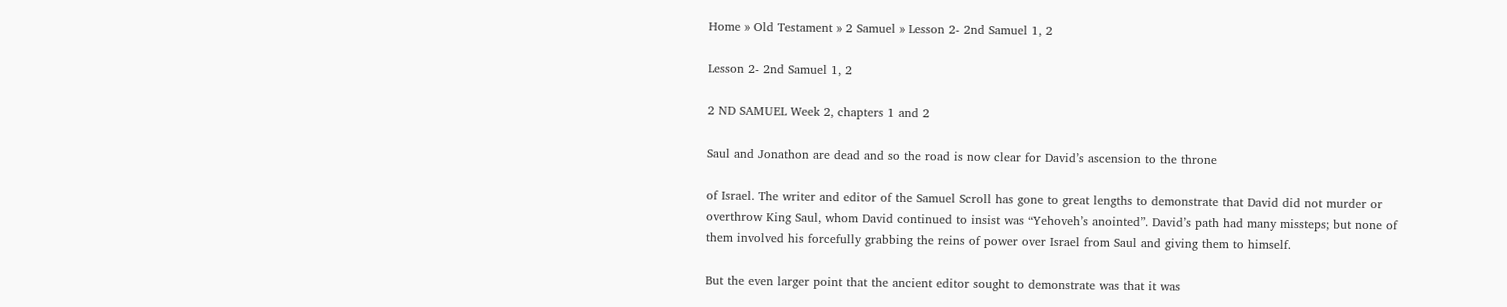Home » Old Testament » 2 Samuel » Lesson 2- 2nd Samuel 1, 2

Lesson 2- 2nd Samuel 1, 2

2 ND SAMUEL Week 2, chapters 1 and 2

Saul and Jonathon are dead and so the road is now clear for David’s ascension to the throne

of Israel. The writer and editor of the Samuel Scroll has gone to great lengths to demonstrate that David did not murder or overthrow King Saul, whom David continued to insist was “Yehoveh’s anointed”. David’s path had many missteps; but none of them involved his forcefully grabbing the reins of power over Israel from Saul and giving them to himself.

But the even larger point that the ancient editor sought to demonstrate was that it was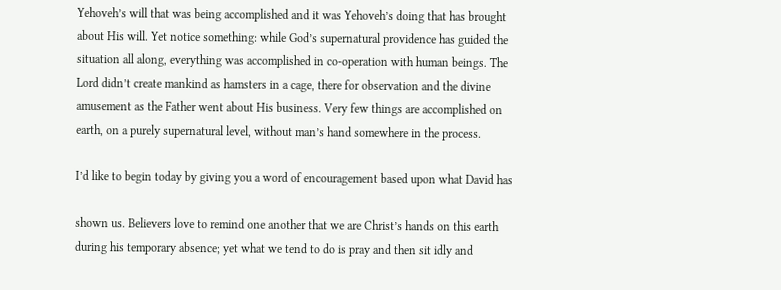Yehoveh’s will that was being accomplished and it was Yehoveh’s doing that has brought about His will. Yet notice something: while God’s supernatural providence has guided the situation all along, everything was accomplished in co-operation with human beings. The Lord didn’t create mankind as hamsters in a cage, there for observation and the divine amusement as the Father went about His business. Very few things are accomplished on earth, on a purely supernatural level, without man’s hand somewhere in the process.

I’d like to begin today by giving you a word of encouragement based upon what David has

shown us. Believers love to remind one another that we are Christ’s hands on this earth during his temporary absence; yet what we tend to do is pray and then sit idly and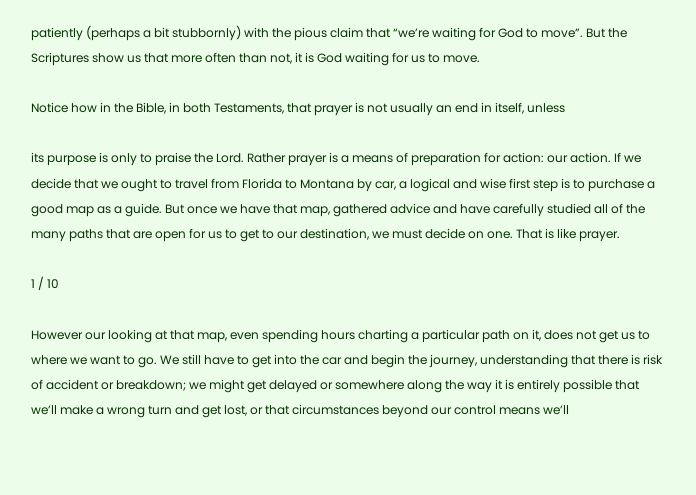patiently (perhaps a bit stubbornly) with the pious claim that “we’re waiting for God to move”. But the Scriptures show us that more often than not, it is God waiting for us to move.

Notice how in the Bible, in both Testaments, that prayer is not usually an end in itself, unless

its purpose is only to praise the Lord. Rather prayer is a means of preparation for action: our action. If we decide that we ought to travel from Florida to Montana by car, a logical and wise first step is to purchase a good map as a guide. But once we have that map, gathered advice and have carefully studied all of the many paths that are open for us to get to our destination, we must decide on one. That is like prayer.

1 / 10

However our looking at that map, even spending hours charting a particular path on it, does not get us to where we want to go. We still have to get into the car and begin the journey, understanding that there is risk of accident or breakdown; we might get delayed or somewhere along the way it is entirely possible that we’ll make a wrong turn and get lost, or that circumstances beyond our control means we’ll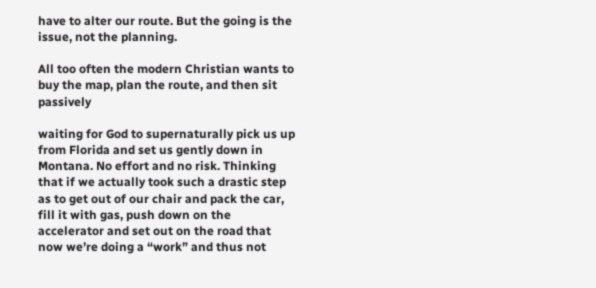have to alter our route. But the going is the issue, not the planning.

All too often the modern Christian wants to buy the map, plan the route, and then sit passively

waiting for God to supernaturally pick us up from Florida and set us gently down in Montana. No effort and no risk. Thinking that if we actually took such a drastic step as to get out of our chair and pack the car, fill it with gas, push down on the accelerator and set out on the road that now we’re doing a “work” and thus not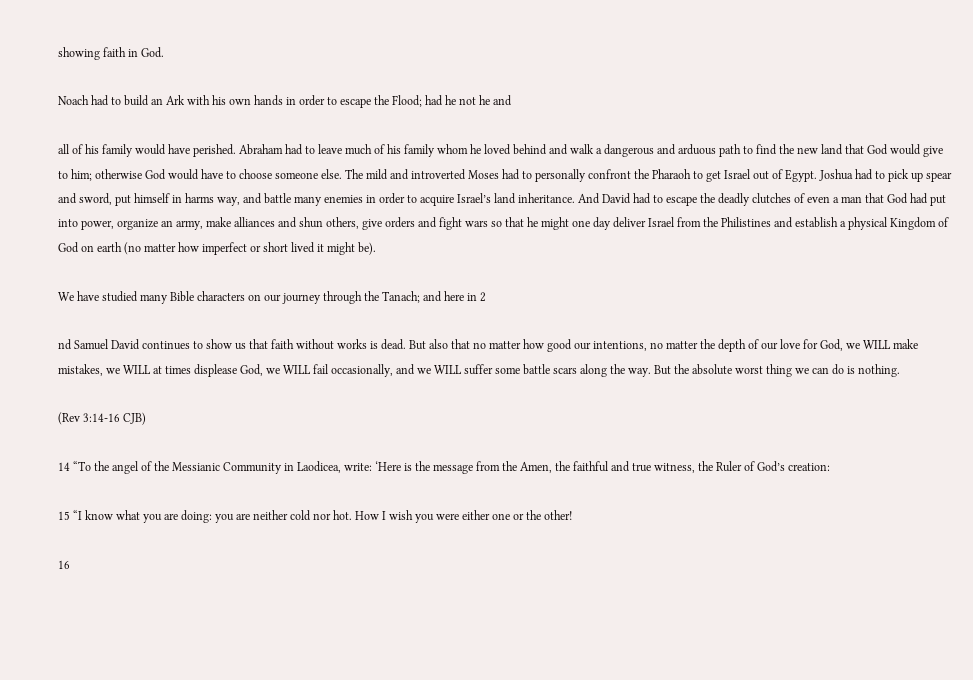showing faith in God.

Noach had to build an Ark with his own hands in order to escape the Flood; had he not he and

all of his family would have perished. Abraham had to leave much of his family whom he loved behind and walk a dangerous and arduous path to find the new land that God would give to him; otherwise God would have to choose someone else. The mild and introverted Moses had to personally confront the Pharaoh to get Israel out of Egypt. Joshua had to pick up spear and sword, put himself in harms way, and battle many enemies in order to acquire Israel’s land inheritance. And David had to escape the deadly clutches of even a man that God had put into power, organize an army, make alliances and shun others, give orders and fight wars so that he might one day deliver Israel from the Philistines and establish a physical Kingdom of God on earth (no matter how imperfect or short lived it might be).

We have studied many Bible characters on our journey through the Tanach; and here in 2

nd Samuel David continues to show us that faith without works is dead. But also that no matter how good our intentions, no matter the depth of our love for God, we WILL make mistakes, we WILL at times displease God, we WILL fail occasionally, and we WILL suffer some battle scars along the way. But the absolute worst thing we can do is nothing.

(Rev 3:14-16 CJB)

14 “To the angel of the Messianic Community in Laodicea, write: ‘Here is the message from the Amen, the faithful and true witness, the Ruler of God’s creation:

15 “I know what you are doing: you are neither cold nor hot. How I wish you were either one or the other!

16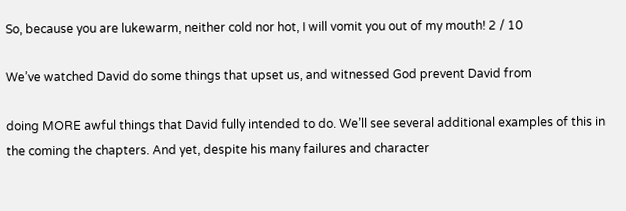So, because you are lukewarm, neither cold nor hot, I will vomit you out of my mouth! 2 / 10

We’ve watched David do some things that upset us, and witnessed God prevent David from

doing MORE awful things that David fully intended to do. We’ll see several additional examples of this in the coming the chapters. And yet, despite his many failures and character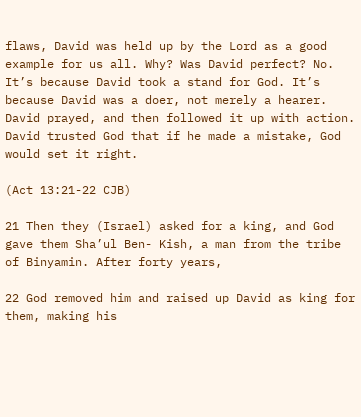flaws, David was held up by the Lord as a good example for us all. Why? Was David perfect? No. It’s because David took a stand for God. It’s because David was a doer, not merely a hearer. David prayed, and then followed it up with action. David trusted God that if he made a mistake, God would set it right.

(Act 13:21-22 CJB)

21 Then they (Israel) asked for a king, and God gave them Sha’ul Ben- Kish, a man from the tribe of Binyamin. After forty years,

22 God removed him and raised up David as king for them, making his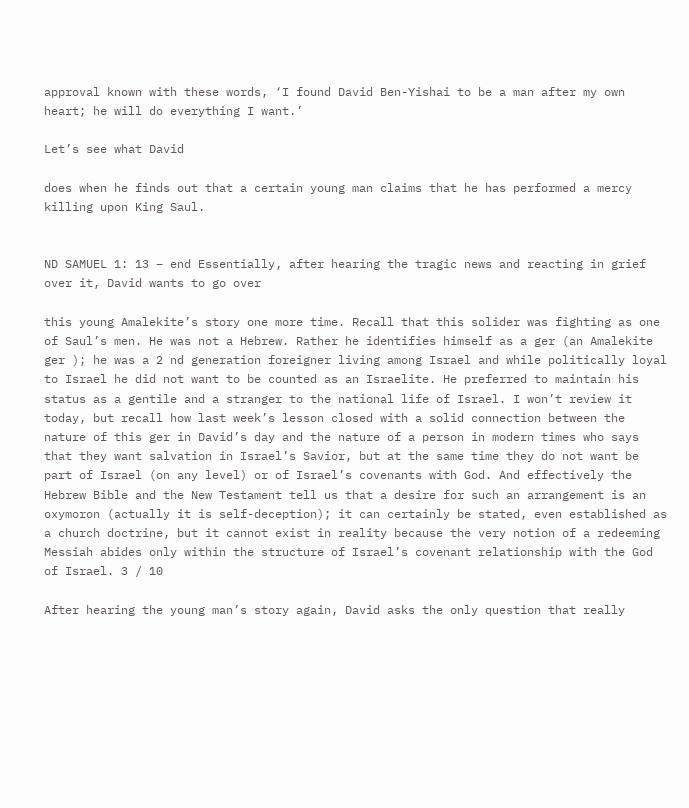approval known with these words, ‘I found David Ben-Yishai to be a man after my own heart; he will do everything I want.’

Let’s see what David

does when he finds out that a certain young man claims that he has performed a mercy killing upon King Saul.


ND SAMUEL 1: 13 – end Essentially, after hearing the tragic news and reacting in grief over it, David wants to go over

this young Amalekite’s story one more time. Recall that this solider was fighting as one of Saul’s men. He was not a Hebrew. Rather he identifies himself as a ger (an Amalekite ger ); he was a 2 nd generation foreigner living among Israel and while politically loyal to Israel he did not want to be counted as an Israelite. He preferred to maintain his status as a gentile and a stranger to the national life of Israel. I won’t review it today, but recall how last week’s lesson closed with a solid connection between the nature of this ger in David’s day and the nature of a person in modern times who says that they want salvation in Israel’s Savior, but at the same time they do not want be part of Israel (on any level) or of Israel’s covenants with God. And effectively the Hebrew Bible and the New Testament tell us that a desire for such an arrangement is an oxymoron (actually it is self-deception); it can certainly be stated, even established as a church doctrine, but it cannot exist in reality because the very notion of a redeeming Messiah abides only within the structure of Israel’s covenant relationship with the God of Israel. 3 / 10

After hearing the young man’s story again, David asks the only question that really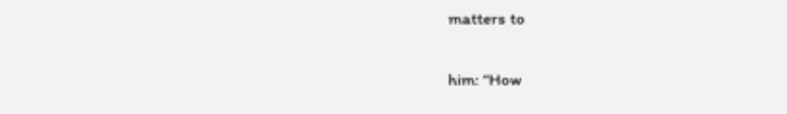matters to

him: “How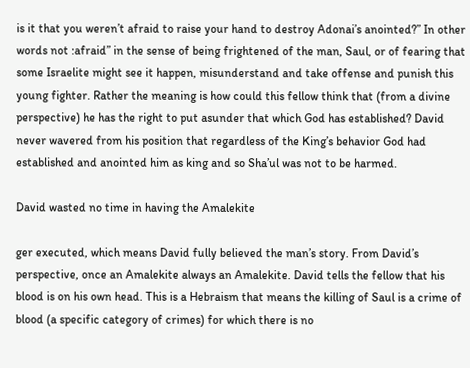is it that you weren’t afraid to raise your hand to destroy Adonai’s anointed?” In other words not :afraid” in the sense of being frightened of the man, Saul, or of fearing that some Israelite might see it happen, misunderstand and take offense and punish this young fighter. Rather the meaning is how could this fellow think that (from a divine perspective) he has the right to put asunder that which God has established? David never wavered from his position that regardless of the King’s behavior God had established and anointed him as king and so Sha’ul was not to be harmed.

David wasted no time in having the Amalekite

ger executed, which means David fully believed the man’s story. From David’s perspective, once an Amalekite always an Amalekite. David tells the fellow that his blood is on his own head. This is a Hebraism that means the killing of Saul is a crime of blood (a specific category of crimes) for which there is no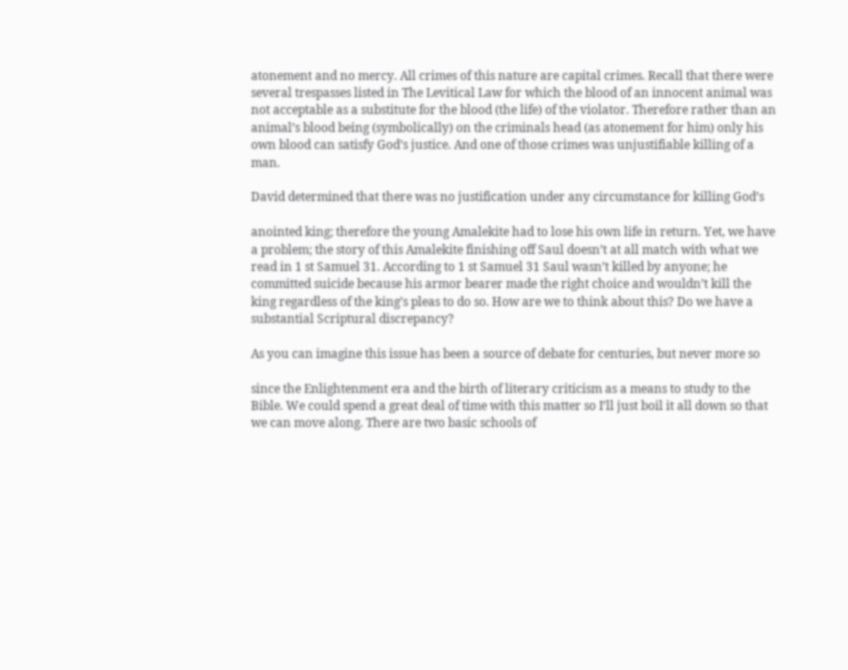atonement and no mercy. All crimes of this nature are capital crimes. Recall that there were several trespasses listed in The Levitical Law for which the blood of an innocent animal was not acceptable as a substitute for the blood (the life) of the violator. Therefore rather than an animal’s blood being (symbolically) on the criminals head (as atonement for him) only his own blood can satisfy God’s justice. And one of those crimes was unjustifiable killing of a man.

David determined that there was no justification under any circumstance for killing God’s

anointed king; therefore the young Amalekite had to lose his own life in return. Yet, we have a problem; the story of this Amalekite finishing off Saul doesn’t at all match with what we read in 1 st Samuel 31. According to 1 st Samuel 31 Saul wasn’t killed by anyone; he committed suicide because his armor bearer made the right choice and wouldn’t kill the king regardless of the king’s pleas to do so. How are we to think about this? Do we have a substantial Scriptural discrepancy?

As you can imagine this issue has been a source of debate for centuries, but never more so

since the Enlightenment era and the birth of literary criticism as a means to study to the Bible. We could spend a great deal of time with this matter so I’ll just boil it all down so that we can move along. There are two basic schools of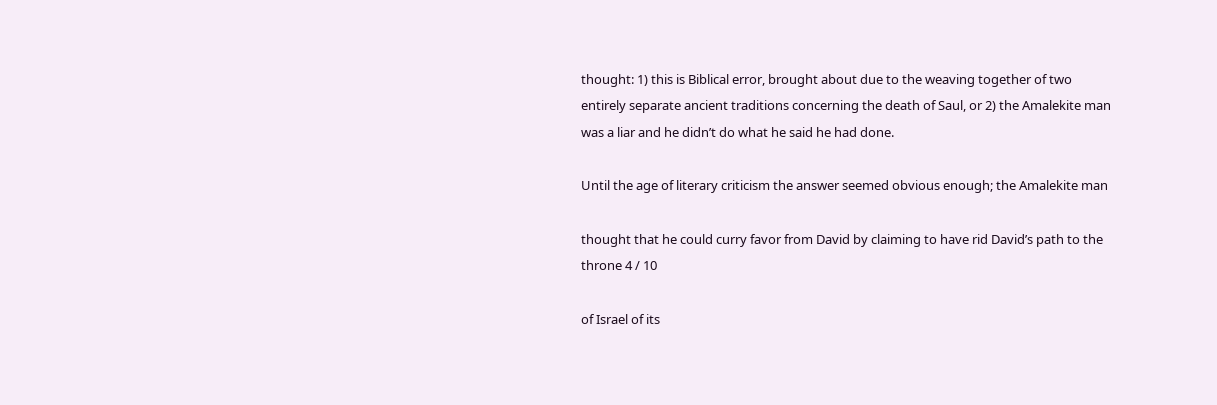thought: 1) this is Biblical error, brought about due to the weaving together of two entirely separate ancient traditions concerning the death of Saul, or 2) the Amalekite man was a liar and he didn’t do what he said he had done.

Until the age of literary criticism the answer seemed obvious enough; the Amalekite man

thought that he could curry favor from David by claiming to have rid David’s path to the throne 4 / 10

of Israel of its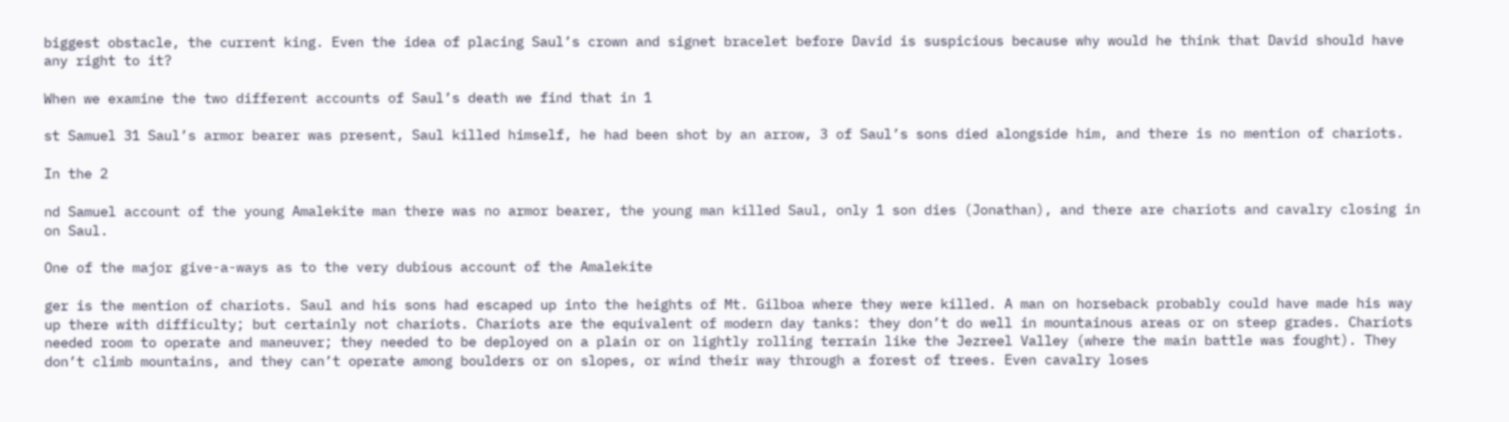biggest obstacle, the current king. Even the idea of placing Saul’s crown and signet bracelet before David is suspicious because why would he think that David should have any right to it?

When we examine the two different accounts of Saul’s death we find that in 1

st Samuel 31 Saul’s armor bearer was present, Saul killed himself, he had been shot by an arrow, 3 of Saul’s sons died alongside him, and there is no mention of chariots.

In the 2

nd Samuel account of the young Amalekite man there was no armor bearer, the young man killed Saul, only 1 son dies (Jonathan), and there are chariots and cavalry closing in on Saul.

One of the major give-a-ways as to the very dubious account of the Amalekite

ger is the mention of chariots. Saul and his sons had escaped up into the heights of Mt. Gilboa where they were killed. A man on horseback probably could have made his way up there with difficulty; but certainly not chariots. Chariots are the equivalent of modern day tanks: they don’t do well in mountainous areas or on steep grades. Chariots needed room to operate and maneuver; they needed to be deployed on a plain or on lightly rolling terrain like the Jezreel Valley (where the main battle was fought). They don’t climb mountains, and they can’t operate among boulders or on slopes, or wind their way through a forest of trees. Even cavalry loses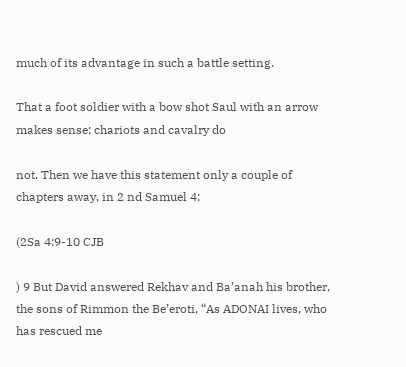much of its advantage in such a battle setting.

That a foot soldier with a bow shot Saul with an arrow makes sense; chariots and cavalry do

not. Then we have this statement only a couple of chapters away, in 2 nd Samuel 4:

(2Sa 4:9-10 CJB

) 9 But David answered Rekhav and Ba’anah his brother, the sons of Rimmon the Be’eroti, “As ADONAI lives, who has rescued me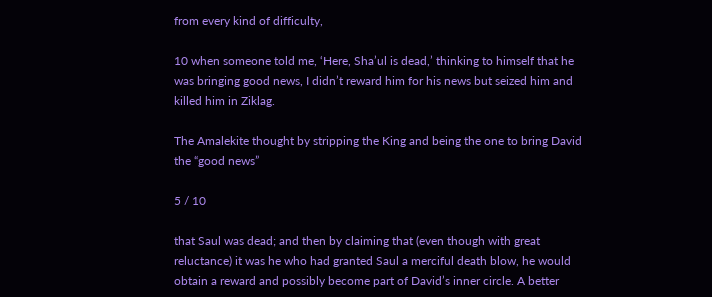from every kind of difficulty,

10 when someone told me, ‘Here, Sha’ul is dead,’ thinking to himself that he was bringing good news, I didn’t reward him for his news but seized him and killed him in Ziklag.

The Amalekite thought by stripping the King and being the one to bring David the “good news”

5 / 10

that Saul was dead; and then by claiming that (even though with great reluctance) it was he who had granted Saul a merciful death blow, he would obtain a reward and possibly become part of David’s inner circle. A better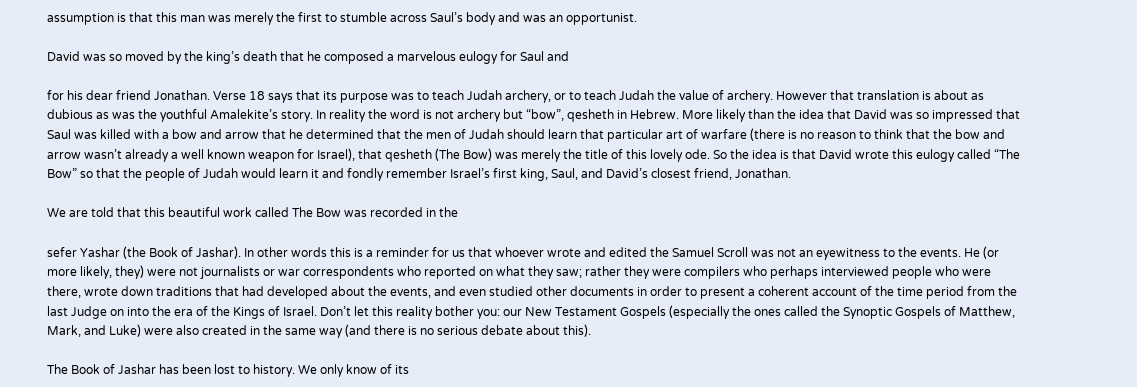assumption is that this man was merely the first to stumble across Saul’s body and was an opportunist.

David was so moved by the king’s death that he composed a marvelous eulogy for Saul and

for his dear friend Jonathan. Verse 18 says that its purpose was to teach Judah archery, or to teach Judah the value of archery. However that translation is about as dubious as was the youthful Amalekite’s story. In reality the word is not archery but “bow”, qesheth in Hebrew. More likely than the idea that David was so impressed that Saul was killed with a bow and arrow that he determined that the men of Judah should learn that particular art of warfare (there is no reason to think that the bow and arrow wasn’t already a well known weapon for Israel), that qesheth (The Bow) was merely the title of this lovely ode. So the idea is that David wrote this eulogy called “The Bow” so that the people of Judah would learn it and fondly remember Israel’s first king, Saul, and David’s closest friend, Jonathan.

We are told that this beautiful work called The Bow was recorded in the

sefer Yashar (the Book of Jashar). In other words this is a reminder for us that whoever wrote and edited the Samuel Scroll was not an eyewitness to the events. He (or more likely, they) were not journalists or war correspondents who reported on what they saw; rather they were compilers who perhaps interviewed people who were there, wrote down traditions that had developed about the events, and even studied other documents in order to present a coherent account of the time period from the last Judge on into the era of the Kings of Israel. Don’t let this reality bother you: our New Testament Gospels (especially the ones called the Synoptic Gospels of Matthew, Mark, and Luke) were also created in the same way (and there is no serious debate about this).

The Book of Jashar has been lost to history. We only know of its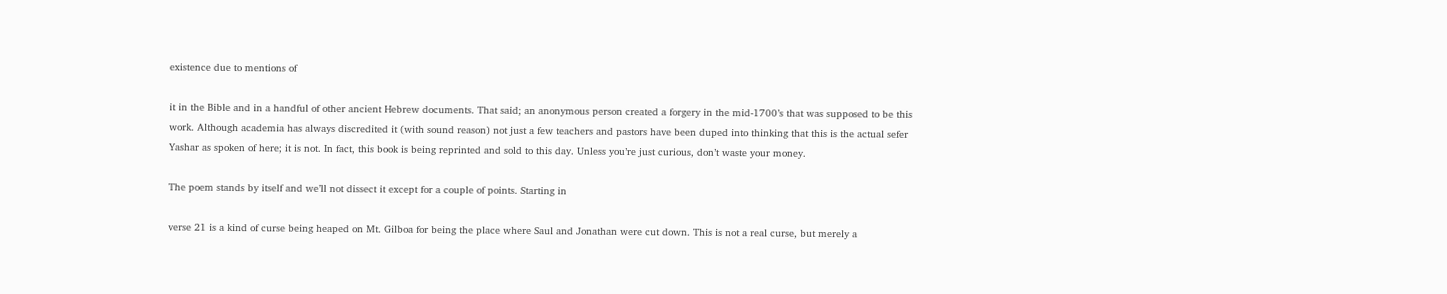existence due to mentions of

it in the Bible and in a handful of other ancient Hebrew documents. That said; an anonymous person created a forgery in the mid-1700’s that was supposed to be this work. Although academia has always discredited it (with sound reason) not just a few teachers and pastors have been duped into thinking that this is the actual sefer Yashar as spoken of here; it is not. In fact, this book is being reprinted and sold to this day. Unless you’re just curious, don’t waste your money.

The poem stands by itself and we’ll not dissect it except for a couple of points. Starting in

verse 21 is a kind of curse being heaped on Mt. Gilboa for being the place where Saul and Jonathan were cut down. This is not a real curse, but merely a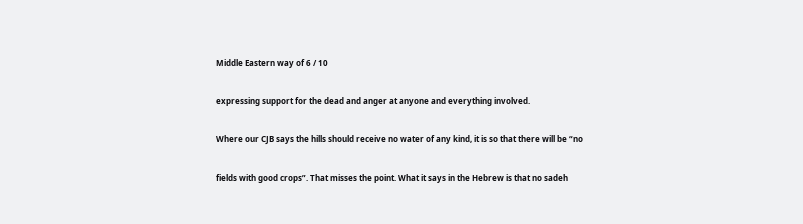Middle Eastern way of 6 / 10

expressing support for the dead and anger at anyone and everything involved.

Where our CJB says the hills should receive no water of any kind, it is so that there will be “no

fields with good crops”. That misses the point. What it says in the Hebrew is that no sadeh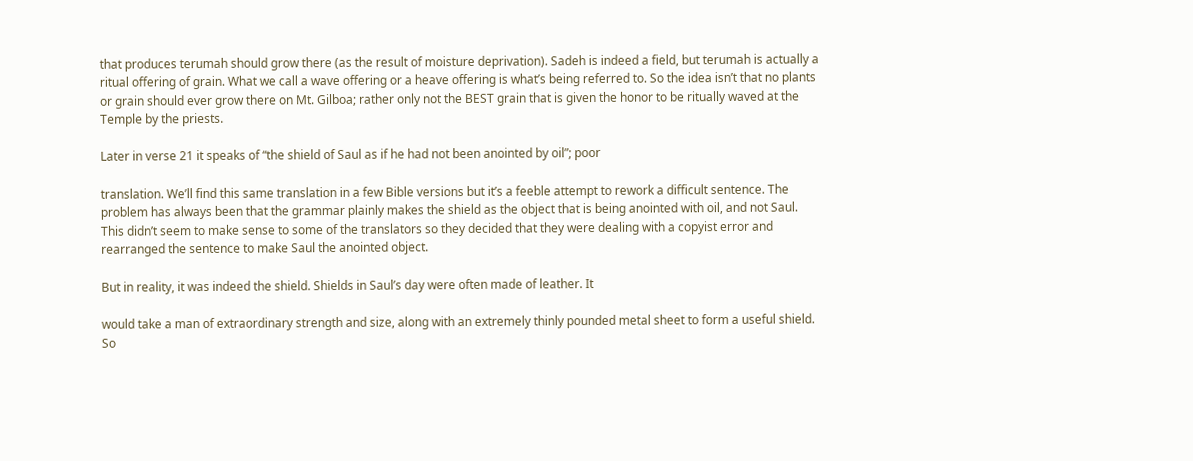that produces terumah should grow there (as the result of moisture deprivation). Sadeh is indeed a field, but terumah is actually a ritual offering of grain. What we call a wave offering or a heave offering is what’s being referred to. So the idea isn’t that no plants or grain should ever grow there on Mt. Gilboa; rather only not the BEST grain that is given the honor to be ritually waved at the Temple by the priests.

Later in verse 21 it speaks of “the shield of Saul as if he had not been anointed by oil”; poor

translation. We’ll find this same translation in a few Bible versions but it’s a feeble attempt to rework a difficult sentence. The problem has always been that the grammar plainly makes the shield as the object that is being anointed with oil, and not Saul. This didn’t seem to make sense to some of the translators so they decided that they were dealing with a copyist error and rearranged the sentence to make Saul the anointed object.

But in reality, it was indeed the shield. Shields in Saul’s day were often made of leather. It

would take a man of extraordinary strength and size, along with an extremely thinly pounded metal sheet to form a useful shield. So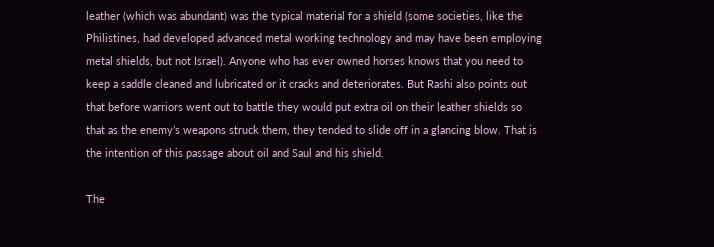leather (which was abundant) was the typical material for a shield (some societies, like the Philistines, had developed advanced metal working technology and may have been employing metal shields, but not Israel). Anyone who has ever owned horses knows that you need to keep a saddle cleaned and lubricated or it cracks and deteriorates. But Rashi also points out that before warriors went out to battle they would put extra oil on their leather shields so that as the enemy’s weapons struck them, they tended to slide off in a glancing blow. That is the intention of this passage about oil and Saul and his shield.

The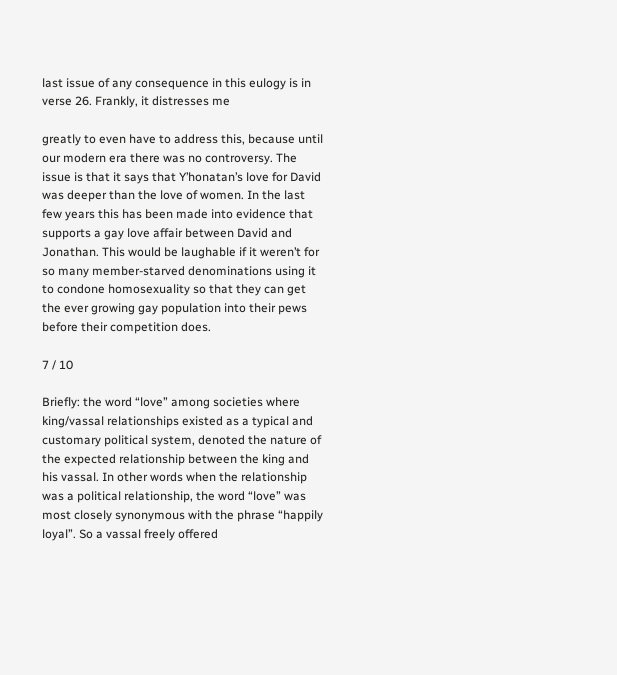last issue of any consequence in this eulogy is in verse 26. Frankly, it distresses me

greatly to even have to address this, because until our modern era there was no controversy. The issue is that it says that Y’honatan’s love for David was deeper than the love of women. In the last few years this has been made into evidence that supports a gay love affair between David and Jonathan. This would be laughable if it weren’t for so many member-starved denominations using it to condone homosexuality so that they can get the ever growing gay population into their pews before their competition does.

7 / 10

Briefly: the word “love” among societies where king/vassal relationships existed as a typical and customary political system, denoted the nature of the expected relationship between the king and his vassal. In other words when the relationship was a political relationship, the word “love” was most closely synonymous with the phrase “happily loyal”. So a vassal freely offered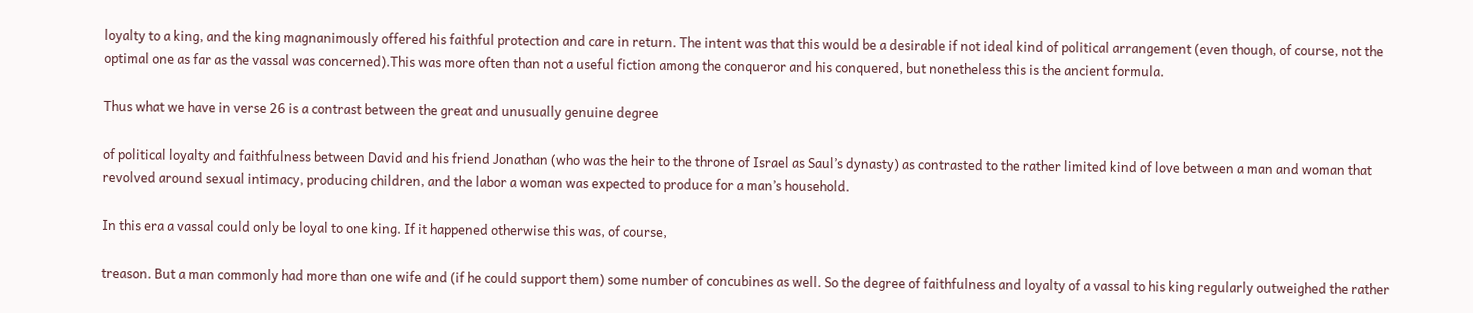loyalty to a king, and the king magnanimously offered his faithful protection and care in return. The intent was that this would be a desirable if not ideal kind of political arrangement (even though, of course, not the optimal one as far as the vassal was concerned).This was more often than not a useful fiction among the conqueror and his conquered, but nonetheless this is the ancient formula.

Thus what we have in verse 26 is a contrast between the great and unusually genuine degree

of political loyalty and faithfulness between David and his friend Jonathan (who was the heir to the throne of Israel as Saul’s dynasty) as contrasted to the rather limited kind of love between a man and woman that revolved around sexual intimacy, producing children, and the labor a woman was expected to produce for a man’s household.

In this era a vassal could only be loyal to one king. If it happened otherwise this was, of course,

treason. But a man commonly had more than one wife and (if he could support them) some number of concubines as well. So the degree of faithfulness and loyalty of a vassal to his king regularly outweighed the rather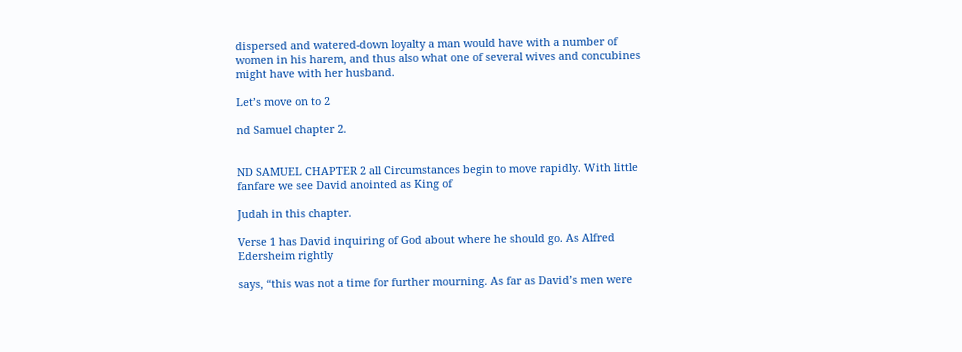dispersed and watered-down loyalty a man would have with a number of women in his harem, and thus also what one of several wives and concubines might have with her husband.

Let’s move on to 2

nd Samuel chapter 2.


ND SAMUEL CHAPTER 2 all Circumstances begin to move rapidly. With little fanfare we see David anointed as King of

Judah in this chapter.

Verse 1 has David inquiring of God about where he should go. As Alfred Edersheim rightly

says, “this was not a time for further mourning. As far as David’s men were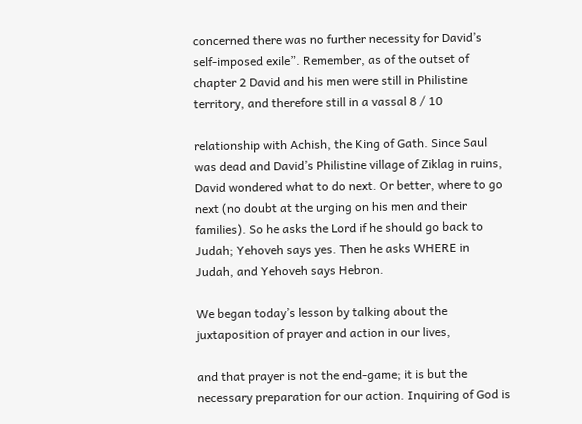concerned there was no further necessity for David’s self-imposed exile”. Remember, as of the outset of chapter 2 David and his men were still in Philistine territory, and therefore still in a vassal 8 / 10

relationship with Achish, the King of Gath. Since Saul was dead and David’s Philistine village of Ziklag in ruins, David wondered what to do next. Or better, where to go next (no doubt at the urging on his men and their families). So he asks the Lord if he should go back to Judah; Yehoveh says yes. Then he asks WHERE in Judah, and Yehoveh says Hebron.

We began today’s lesson by talking about the juxtaposition of prayer and action in our lives,

and that prayer is not the end-game; it is but the necessary preparation for our action. Inquiring of God is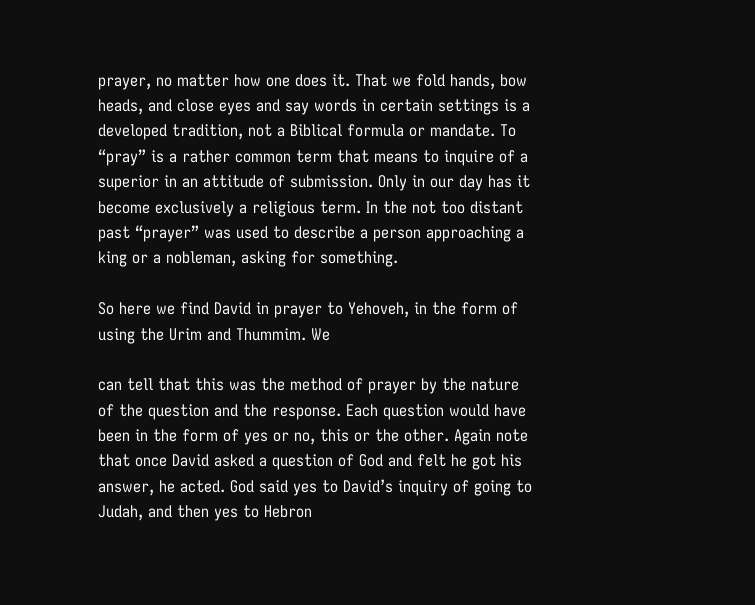prayer, no matter how one does it. That we fold hands, bow heads, and close eyes and say words in certain settings is a developed tradition, not a Biblical formula or mandate. To “pray” is a rather common term that means to inquire of a superior in an attitude of submission. Only in our day has it become exclusively a religious term. In the not too distant past “prayer” was used to describe a person approaching a king or a nobleman, asking for something.

So here we find David in prayer to Yehoveh, in the form of using the Urim and Thummim. We

can tell that this was the method of prayer by the nature of the question and the response. Each question would have been in the form of yes or no, this or the other. Again note that once David asked a question of God and felt he got his answer, he acted. God said yes to David’s inquiry of going to Judah, and then yes to Hebron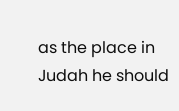as the place in Judah he should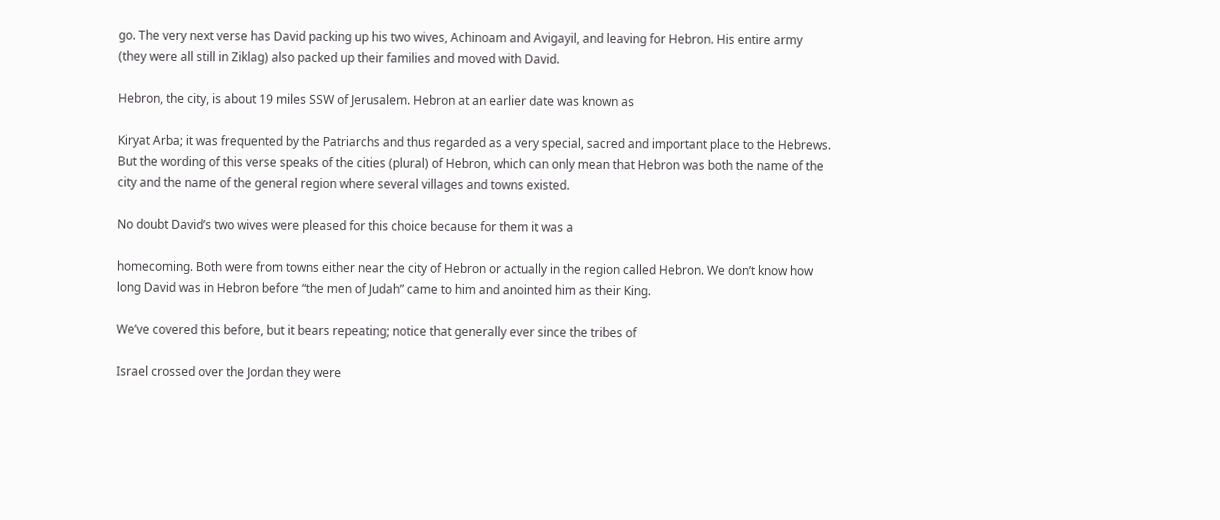go. The very next verse has David packing up his two wives, Achinoam and Avigayil, and leaving for Hebron. His entire army (they were all still in Ziklag) also packed up their families and moved with David.

Hebron, the city, is about 19 miles SSW of Jerusalem. Hebron at an earlier date was known as

Kiryat Arba; it was frequented by the Patriarchs and thus regarded as a very special, sacred and important place to the Hebrews. But the wording of this verse speaks of the cities (plural) of Hebron, which can only mean that Hebron was both the name of the city and the name of the general region where several villages and towns existed.

No doubt David’s two wives were pleased for this choice because for them it was a

homecoming. Both were from towns either near the city of Hebron or actually in the region called Hebron. We don’t know how long David was in Hebron before “the men of Judah” came to him and anointed him as their King.

We’ve covered this before, but it bears repeating; notice that generally ever since the tribes of

Israel crossed over the Jordan they were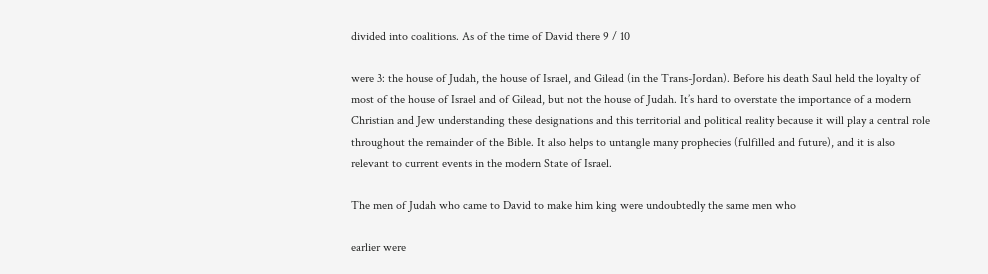divided into coalitions. As of the time of David there 9 / 10

were 3: the house of Judah, the house of Israel, and Gilead (in the Trans-Jordan). Before his death Saul held the loyalty of most of the house of Israel and of Gilead, but not the house of Judah. It’s hard to overstate the importance of a modern Christian and Jew understanding these designations and this territorial and political reality because it will play a central role throughout the remainder of the Bible. It also helps to untangle many prophecies (fulfilled and future), and it is also relevant to current events in the modern State of Israel.

The men of Judah who came to David to make him king were undoubtedly the same men who

earlier were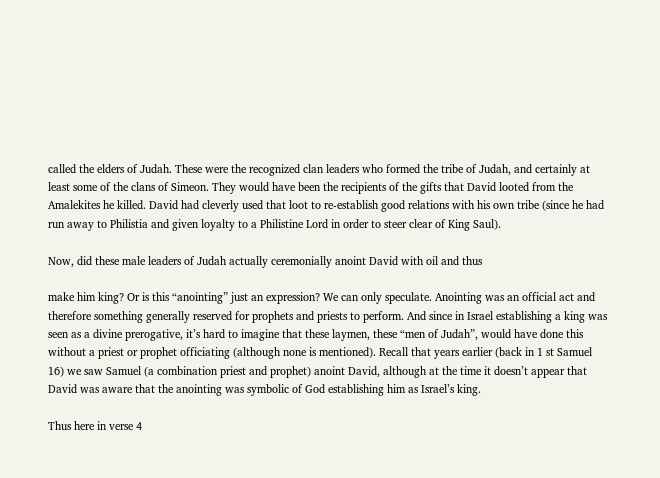called the elders of Judah. These were the recognized clan leaders who formed the tribe of Judah, and certainly at least some of the clans of Simeon. They would have been the recipients of the gifts that David looted from the Amalekites he killed. David had cleverly used that loot to re-establish good relations with his own tribe (since he had run away to Philistia and given loyalty to a Philistine Lord in order to steer clear of King Saul).

Now, did these male leaders of Judah actually ceremonially anoint David with oil and thus

make him king? Or is this “anointing” just an expression? We can only speculate. Anointing was an official act and therefore something generally reserved for prophets and priests to perform. And since in Israel establishing a king was seen as a divine prerogative, it’s hard to imagine that these laymen, these “men of Judah”, would have done this without a priest or prophet officiating (although none is mentioned). Recall that years earlier (back in 1 st Samuel 16) we saw Samuel (a combination priest and prophet) anoint David, although at the time it doesn’t appear that David was aware that the anointing was symbolic of God establishing him as Israel’s king.

Thus here in verse 4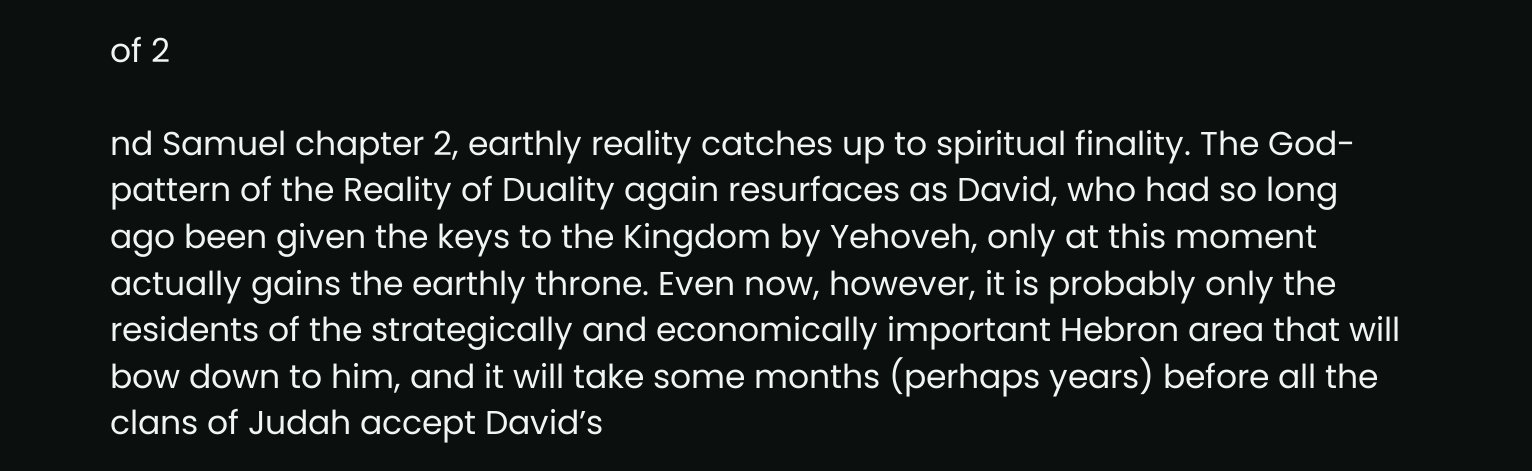of 2

nd Samuel chapter 2, earthly reality catches up to spiritual finality. The God-pattern of the Reality of Duality again resurfaces as David, who had so long ago been given the keys to the Kingdom by Yehoveh, only at this moment actually gains the earthly throne. Even now, however, it is probably only the residents of the strategically and economically important Hebron area that will bow down to him, and it will take some months (perhaps years) before all the clans of Judah accept David’s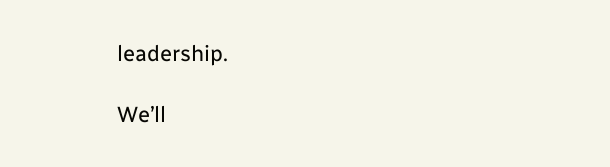leadership.

We’ll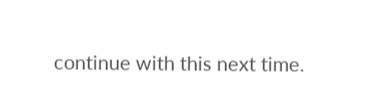continue with this next time.